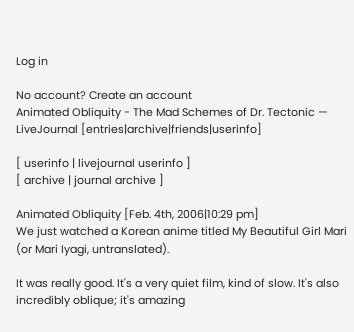Log in

No account? Create an account
Animated Obliquity - The Mad Schemes of Dr. Tectonic — LiveJournal [entries|archive|friends|userinfo]

[ userinfo | livejournal userinfo ]
[ archive | journal archive ]

Animated Obliquity [Feb. 4th, 2006|10:29 pm]
We just watched a Korean anime titled My Beautiful Girl Mari (or Mari Iyagi, untranslated).

It was really good. It's a very quiet film, kind of slow. It's also incredibly oblique; it's amazing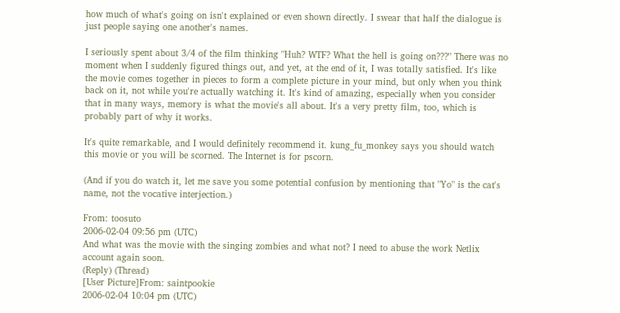how much of what's going on isn't explained or even shown directly. I swear that half the dialogue is just people saying one another's names.

I seriously spent about 3/4 of the film thinking "Huh? WTF? What the hell is going on???" There was no moment when I suddenly figured things out, and yet, at the end of it, I was totally satisfied. It's like the movie comes together in pieces to form a complete picture in your mind, but only when you think back on it, not while you're actually watching it. It's kind of amazing, especially when you consider that in many ways, memory is what the movie's all about. It's a very pretty film, too, which is probably part of why it works.

It's quite remarkable, and I would definitely recommend it. kung_fu_monkey says you should watch this movie or you will be scorned. The Internet is for pscorn.

(And if you do watch it, let me save you some potential confusion by mentioning that "Yo" is the cat's name, not the vocative interjection.)

From: toosuto
2006-02-04 09:56 pm (UTC)
And what was the movie with the singing zombies and what not? I need to abuse the work Netlix account again soon.
(Reply) (Thread)
[User Picture]From: saintpookie
2006-02-04 10:04 pm (UTC)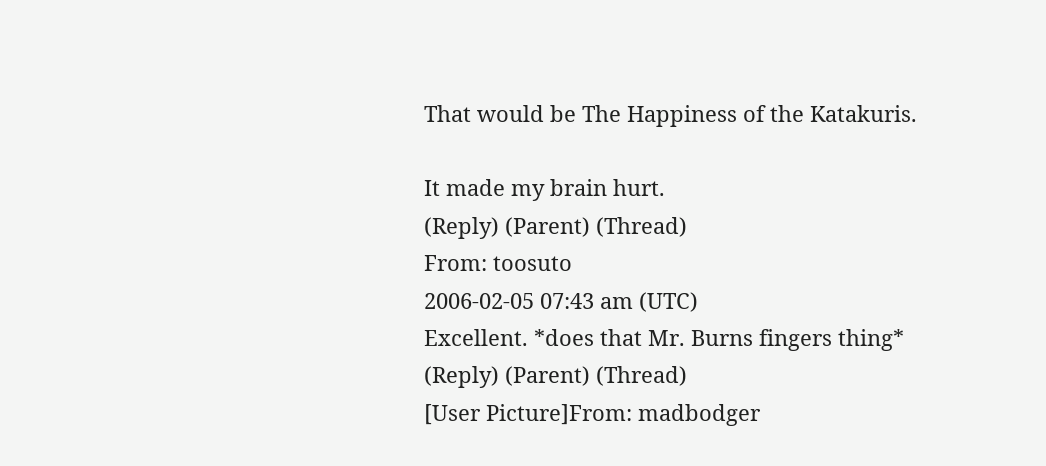That would be The Happiness of the Katakuris.

It made my brain hurt.
(Reply) (Parent) (Thread)
From: toosuto
2006-02-05 07:43 am (UTC)
Excellent. *does that Mr. Burns fingers thing*
(Reply) (Parent) (Thread)
[User Picture]From: madbodger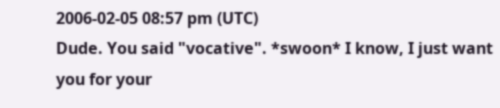2006-02-05 08:57 pm (UTC)
Dude. You said "vocative". *swoon* I know, I just want you for your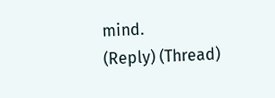mind.
(Reply) (Thread)